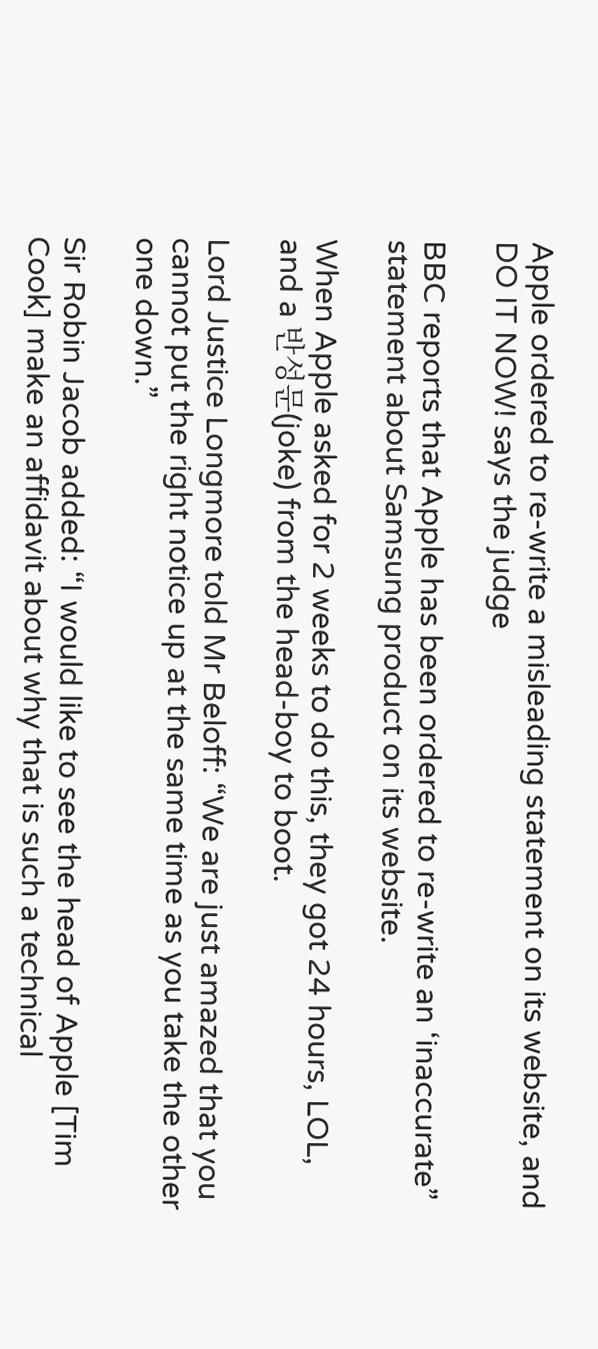Apple ordered to re-write a misleading statement on its website, and DO IT NOW! says the judge

BBC reports that Apple has been ordered to re-write an ‘inaccurate” statement about Samsung product on its website.

When Apple asked for 2 weeks to do this, they got 24 hours, LOL, and a 반성문(joke) from the head-boy to boot.

Lord Justice Longmore told Mr Beloff: “We are just amazed that you cannot put the right notice up at the same time as you take the other one down.”

Sir Robin Jacob added: “I would like to see the head of Apple [Tim Cook] make an affidavit about why that is such a technical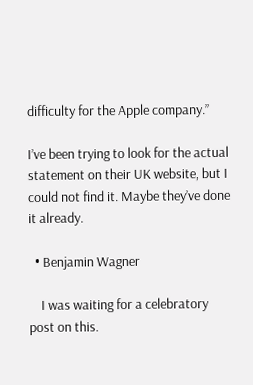difficulty for the Apple company.”

I’ve been trying to look for the actual statement on their UK website, but I could not find it. Maybe they’ve done it already.

  • Benjamin Wagner

    I was waiting for a celebratory post on this.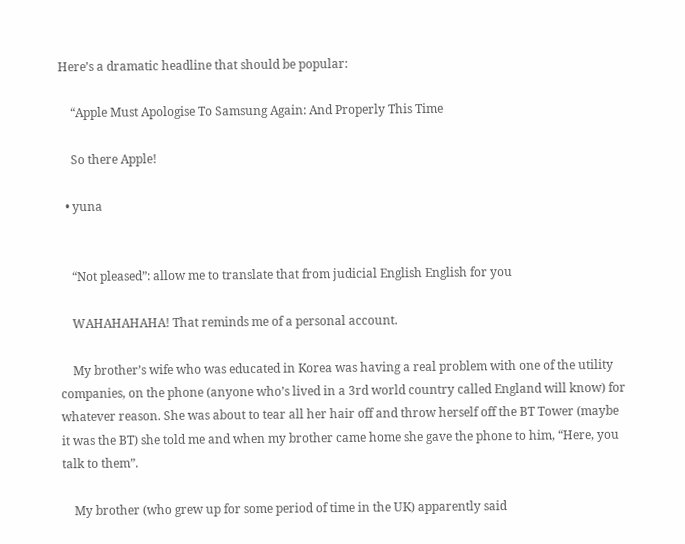Here’s a dramatic headline that should be popular:

    “Apple Must Apologise To Samsung Again: And Properly This Time

    So there Apple!

  • yuna


    “Not pleased”: allow me to translate that from judicial English English for you

    WAHAHAHAHA! That reminds me of a personal account.

    My brother’s wife who was educated in Korea was having a real problem with one of the utility companies, on the phone (anyone who’s lived in a 3rd world country called England will know) for whatever reason. She was about to tear all her hair off and throw herself off the BT Tower (maybe it was the BT) she told me and when my brother came home she gave the phone to him, “Here, you talk to them”.

    My brother (who grew up for some period of time in the UK) apparently said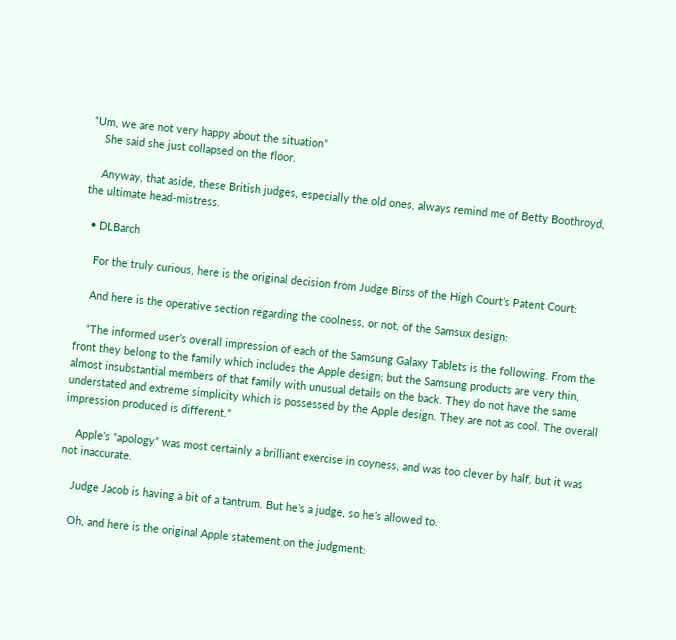“Um, we are not very happy about the situation”
    She said she just collapsed on the floor.

    Anyway, that aside, these British judges, especially the old ones, always remind me of Betty Boothroyd, the ultimate head-mistress.

  • DLBarch

    For the truly curious, here is the original decision from Judge Birss of the High Court’s Patent Court:

    And here is the operative section regarding the coolness, or not, of the Samsux design:

    “The informed user’s overall impression of each of the Samsung Galaxy Tablets is the following. From the front they belong to the family which includes the Apple design; but the Samsung products are very thin, almost insubstantial members of that family with unusual details on the back. They do not have the same understated and extreme simplicity which is possessed by the Apple design. They are not as cool. The overall impression produced is different.”

    Apple’s “apology” was most certainly a brilliant exercise in coyness, and was too clever by half, but it was not inaccurate.

    Judge Jacob is having a bit of a tantrum. But he’s a judge, so he’s allowed to.

    Oh, and here is the original Apple statement on the judgment: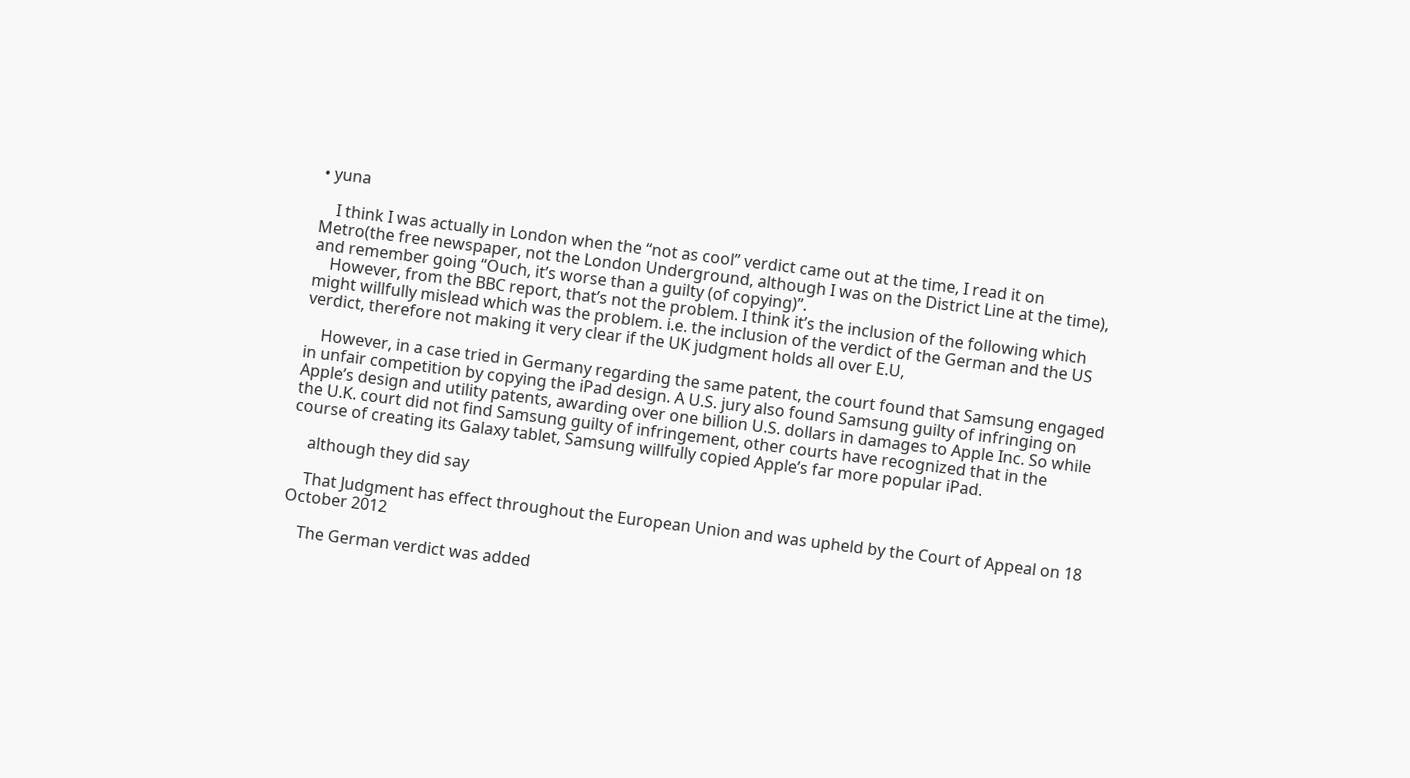• yuna

    I think I was actually in London when the “not as cool” verdict came out at the time, I read it on Metro(the free newspaper, not the London Underground, although I was on the District Line at the time), and remember going “Ouch, it’s worse than a guilty (of copying)”.
    However, from the BBC report, that’s not the problem. I think it’s the inclusion of the following which might willfully mislead which was the problem. i.e. the inclusion of the verdict of the German and the US verdict, therefore not making it very clear if the UK judgment holds all over E.U,

    However, in a case tried in Germany regarding the same patent, the court found that Samsung engaged in unfair competition by copying the iPad design. A U.S. jury also found Samsung guilty of infringing on Apple’s design and utility patents, awarding over one billion U.S. dollars in damages to Apple Inc. So while the U.K. court did not find Samsung guilty of infringement, other courts have recognized that in the course of creating its Galaxy tablet, Samsung willfully copied Apple’s far more popular iPad.

    although they did say

    That Judgment has effect throughout the European Union and was upheld by the Court of Appeal on 18 October 2012

    The German verdict was added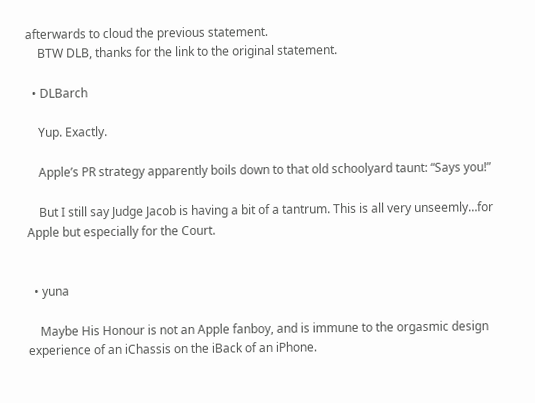afterwards to cloud the previous statement.
    BTW DLB, thanks for the link to the original statement.

  • DLBarch

    Yup. Exactly.

    Apple’s PR strategy apparently boils down to that old schoolyard taunt: “Says you!”

    But I still say Judge Jacob is having a bit of a tantrum. This is all very unseemly…for Apple but especially for the Court.


  • yuna

    Maybe His Honour is not an Apple fanboy, and is immune to the orgasmic design experience of an iChassis on the iBack of an iPhone.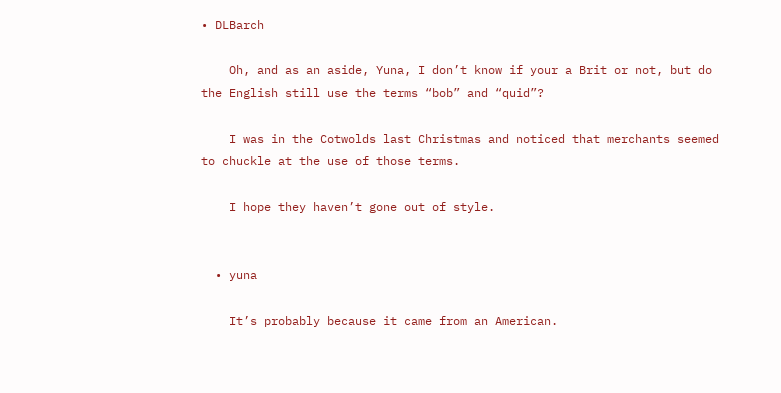• DLBarch

    Oh, and as an aside, Yuna, I don’t know if your a Brit or not, but do the English still use the terms “bob” and “quid”?

    I was in the Cotwolds last Christmas and noticed that merchants seemed to chuckle at the use of those terms.

    I hope they haven’t gone out of style.


  • yuna

    It’s probably because it came from an American.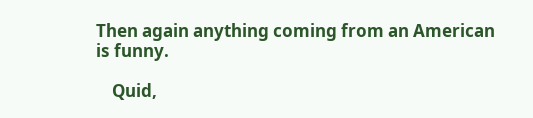Then again anything coming from an American is funny.

    Quid,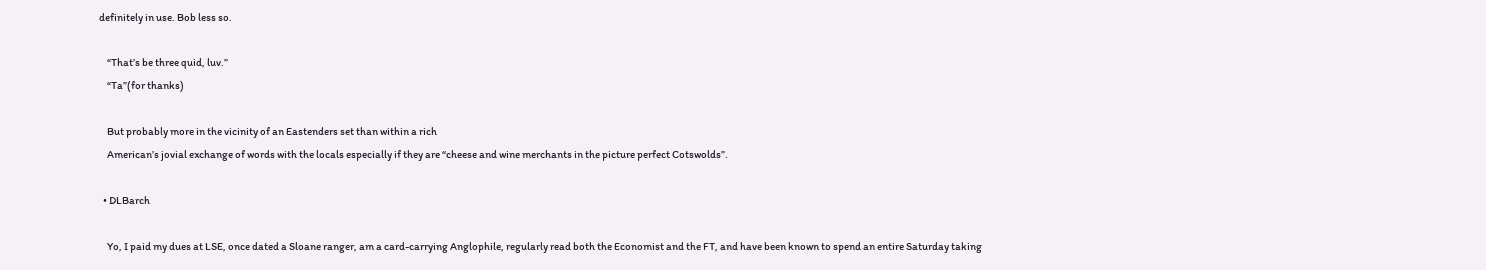definitely in use. Bob less so.

    “That’s be three quid, luv.”
    “Ta”(for thanks)

    But probably more in the vicinity of an Eastenders set than within a rich
    American’s jovial exchange of words with the locals especially if they are “cheese and wine merchants in the picture perfect Cotswolds”.

  • DLBarch

    Yo, I paid my dues at LSE, once dated a Sloane ranger, am a card-carrying Anglophile, regularly read both the Economist and the FT, and have been known to spend an entire Saturday taking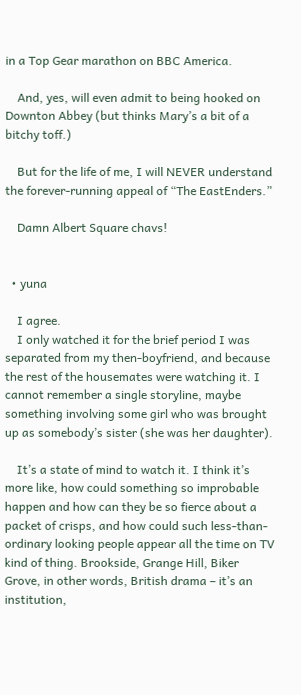in a Top Gear marathon on BBC America.

    And, yes, will even admit to being hooked on Downton Abbey (but thinks Mary’s a bit of a bitchy toff.)

    But for the life of me, I will NEVER understand the forever-running appeal of “The EastEnders.”

    Damn Albert Square chavs!


  • yuna

    I agree.
    I only watched it for the brief period I was separated from my then-boyfriend, and because the rest of the housemates were watching it. I cannot remember a single storyline, maybe something involving some girl who was brought up as somebody’s sister (she was her daughter).

    It’s a state of mind to watch it. I think it’s more like, how could something so improbable happen and how can they be so fierce about a packet of crisps, and how could such less-than-ordinary looking people appear all the time on TV kind of thing. Brookside, Grange Hill, Biker Grove, in other words, British drama – it’s an institution,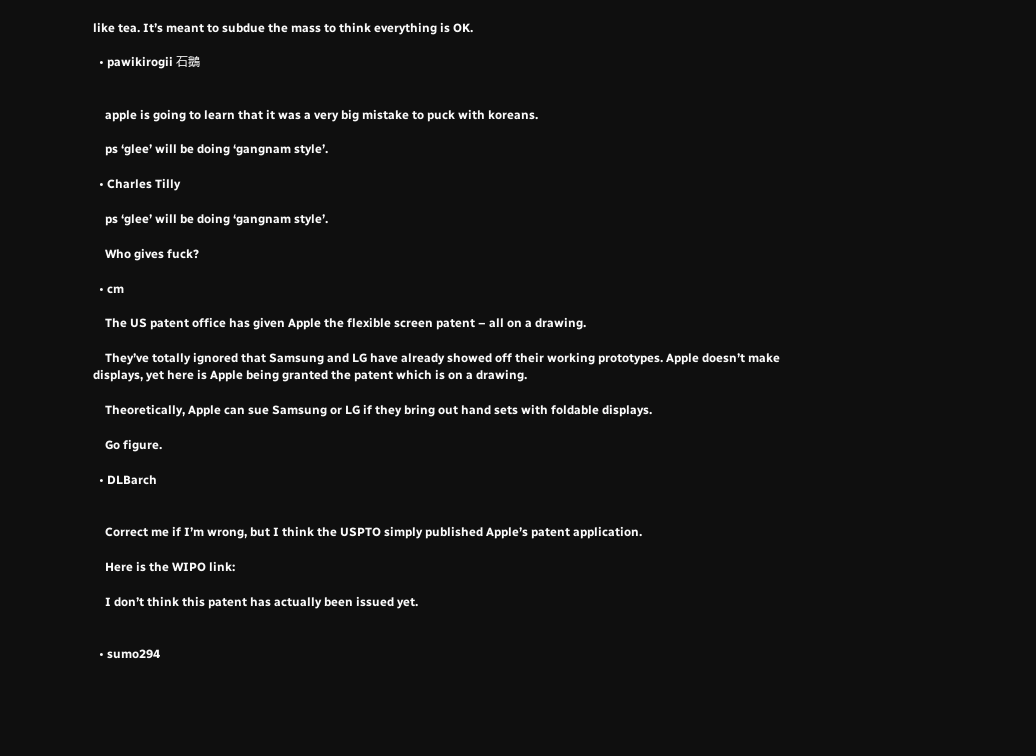like tea. It’s meant to subdue the mass to think everything is OK.

  • pawikirogii 石鵝


    apple is going to learn that it was a very big mistake to puck with koreans.

    ps ‘glee’ will be doing ‘gangnam style’.

  • Charles Tilly

    ps ‘glee’ will be doing ‘gangnam style’.

    Who gives fuck?

  • cm

    The US patent office has given Apple the flexible screen patent – all on a drawing.

    They’ve totally ignored that Samsung and LG have already showed off their working prototypes. Apple doesn’t make displays, yet here is Apple being granted the patent which is on a drawing.

    Theoretically, Apple can sue Samsung or LG if they bring out hand sets with foldable displays.

    Go figure.

  • DLBarch


    Correct me if I’m wrong, but I think the USPTO simply published Apple’s patent application.

    Here is the WIPO link:

    I don’t think this patent has actually been issued yet.


  • sumo294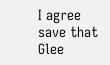I agree save that Glee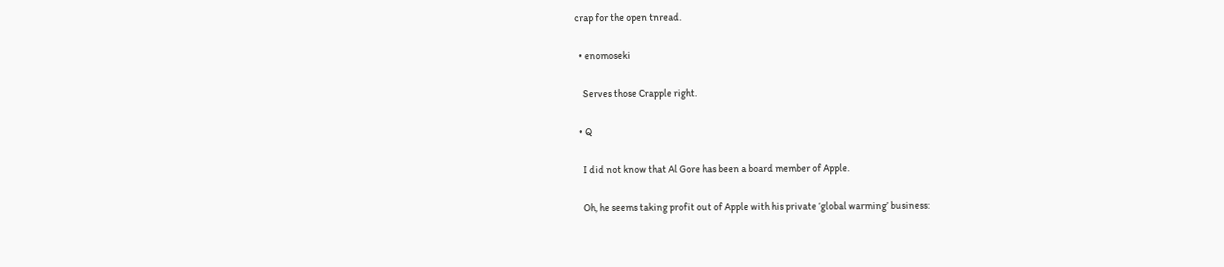crap for the open tnread.

  • enomoseki

    Serves those Crapple right.

  • Q

    I did not know that Al Gore has been a board member of Apple.

    Oh, he seems taking profit out of Apple with his private ‘global warming’ business: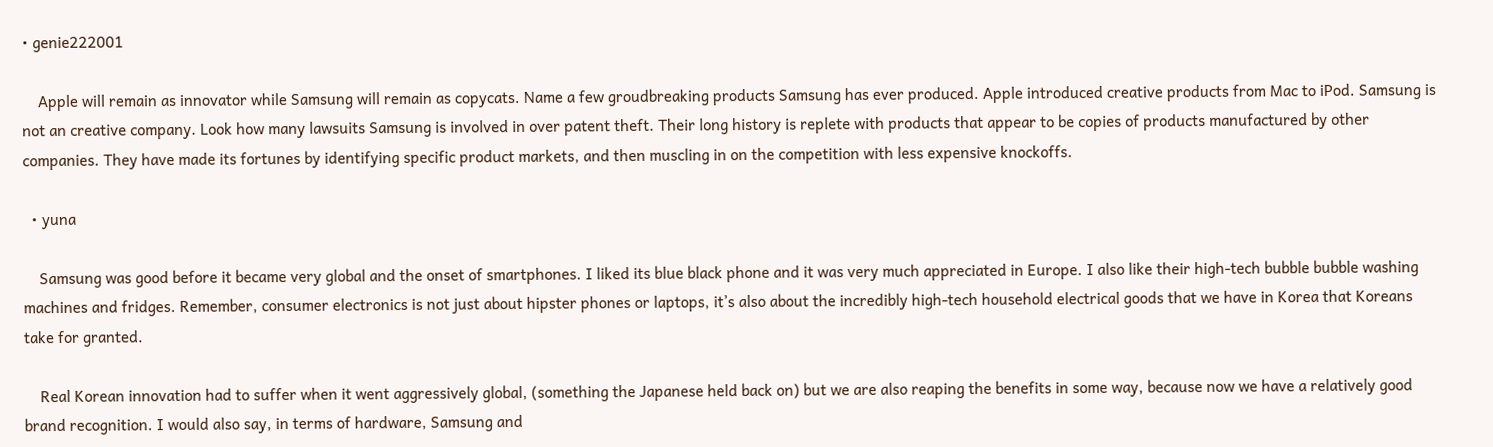• genie222001

    Apple will remain as innovator while Samsung will remain as copycats. Name a few groudbreaking products Samsung has ever produced. Apple introduced creative products from Mac to iPod. Samsung is not an creative company. Look how many lawsuits Samsung is involved in over patent theft. Their long history is replete with products that appear to be copies of products manufactured by other companies. They have made its fortunes by identifying specific product markets, and then muscling in on the competition with less expensive knockoffs.

  • yuna

    Samsung was good before it became very global and the onset of smartphones. I liked its blue black phone and it was very much appreciated in Europe. I also like their high-tech bubble bubble washing machines and fridges. Remember, consumer electronics is not just about hipster phones or laptops, it’s also about the incredibly high-tech household electrical goods that we have in Korea that Koreans take for granted.

    Real Korean innovation had to suffer when it went aggressively global, (something the Japanese held back on) but we are also reaping the benefits in some way, because now we have a relatively good brand recognition. I would also say, in terms of hardware, Samsung and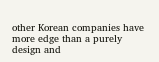other Korean companies have more edge than a purely design and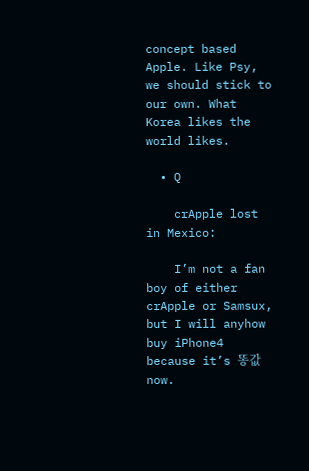concept based Apple. Like Psy, we should stick to our own. What Korea likes the world likes.

  • Q

    crApple lost in Mexico:

    I’m not a fan boy of either crApple or Samsux, but I will anyhow buy iPhone4 because it’s 똥값 now.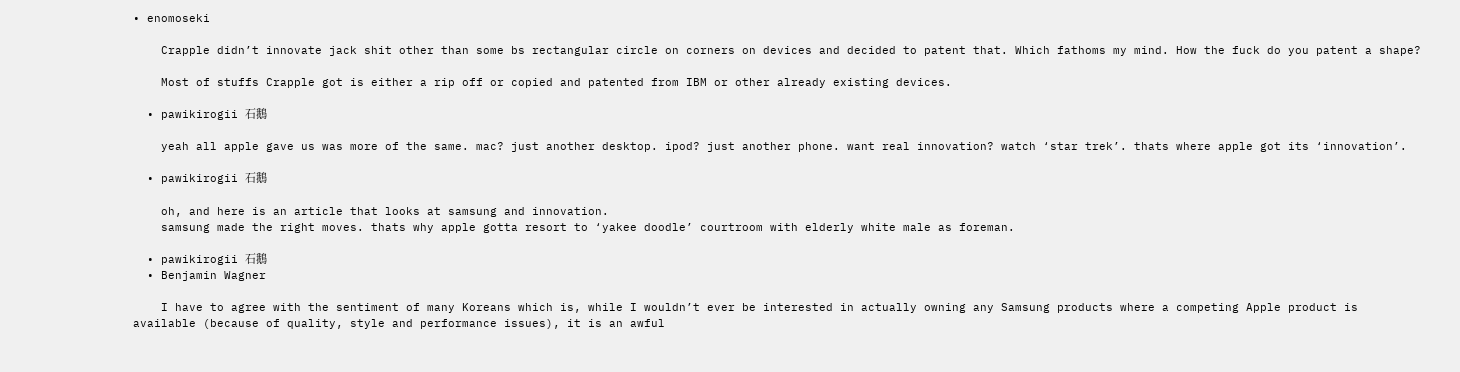• enomoseki

    Crapple didn’t innovate jack shit other than some bs rectangular circle on corners on devices and decided to patent that. Which fathoms my mind. How the fuck do you patent a shape?

    Most of stuffs Crapple got is either a rip off or copied and patented from IBM or other already existing devices.

  • pawikirogii 石鵝

    yeah all apple gave us was more of the same. mac? just another desktop. ipod? just another phone. want real innovation? watch ‘star trek’. thats where apple got its ‘innovation’.

  • pawikirogii 石鵝

    oh, and here is an article that looks at samsung and innovation.
    samsung made the right moves. thats why apple gotta resort to ‘yakee doodle’ courtroom with elderly white male as foreman.

  • pawikirogii 石鵝
  • Benjamin Wagner

    I have to agree with the sentiment of many Koreans which is, while I wouldn’t ever be interested in actually owning any Samsung products where a competing Apple product is available (because of quality, style and performance issues), it is an awful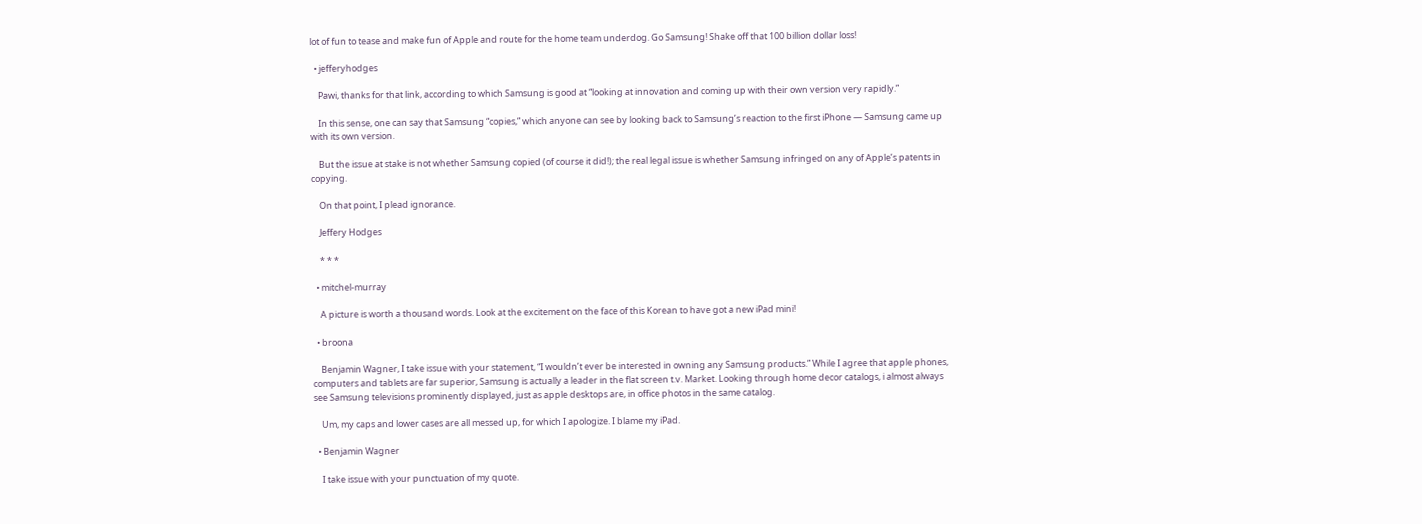lot of fun to tease and make fun of Apple and route for the home team underdog. Go Samsung! Shake off that 100 billion dollar loss!

  • jefferyhodges

    Pawi, thanks for that link, according to which Samsung is good at “looking at innovation and coming up with their own version very rapidly.”

    In this sense, one can say that Samsung “copies,” which anyone can see by looking back to Samsung’s reaction to the first iPhone — Samsung came up with its own version.

    But the issue at stake is not whether Samsung copied (of course it did!); the real legal issue is whether Samsung infringed on any of Apple’s patents in copying.

    On that point, I plead ignorance.

    Jeffery Hodges

    * * *

  • mitchel-murray

    A picture is worth a thousand words. Look at the excitement on the face of this Korean to have got a new iPad mini!

  • broona

    Benjamin Wagner, I take issue with your statement, “I wouldn’t ever be interested in owning any Samsung products.” While I agree that apple phones, computers and tablets are far superior, Samsung is actually a leader in the flat screen t.v. Market. Looking through home decor catalogs, i almost always see Samsung televisions prominently displayed, just as apple desktops are, in office photos in the same catalog.

    Um, my caps and lower cases are all messed up, for which I apologize. I blame my iPad.

  • Benjamin Wagner

    I take issue with your punctuation of my quote.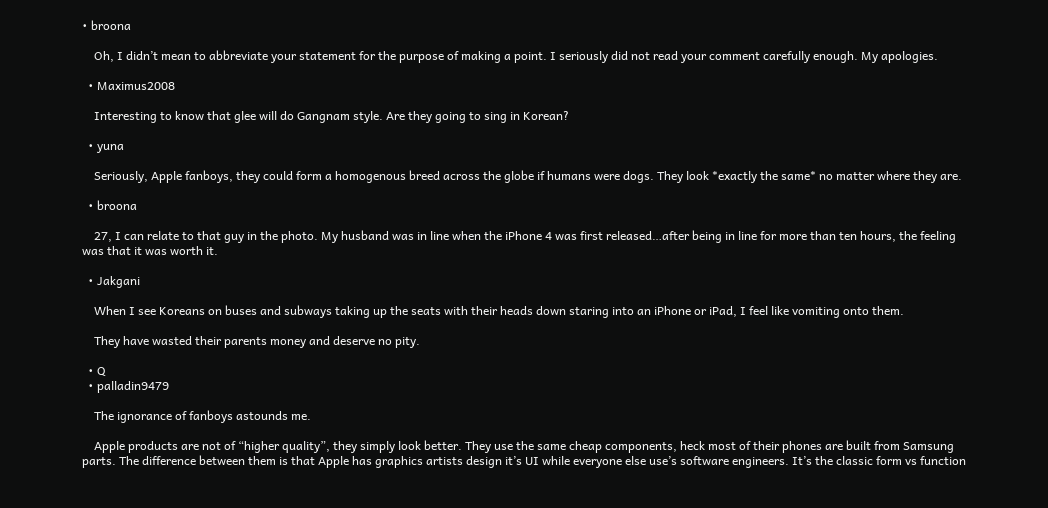• broona

    Oh, I didn’t mean to abbreviate your statement for the purpose of making a point. I seriously did not read your comment carefully enough. My apologies.

  • Maximus2008

    Interesting to know that glee will do Gangnam style. Are they going to sing in Korean?

  • yuna

    Seriously, Apple fanboys, they could form a homogenous breed across the globe if humans were dogs. They look *exactly the same* no matter where they are.

  • broona

    27, I can relate to that guy in the photo. My husband was in line when the iPhone 4 was first released…after being in line for more than ten hours, the feeling was that it was worth it.

  • Jakgani

    When I see Koreans on buses and subways taking up the seats with their heads down staring into an iPhone or iPad, I feel like vomiting onto them.

    They have wasted their parents money and deserve no pity.

  • Q
  • palladin9479

    The ignorance of fanboys astounds me.

    Apple products are not of “higher quality”, they simply look better. They use the same cheap components, heck most of their phones are built from Samsung parts. The difference between them is that Apple has graphics artists design it’s UI while everyone else use’s software engineers. It’s the classic form vs function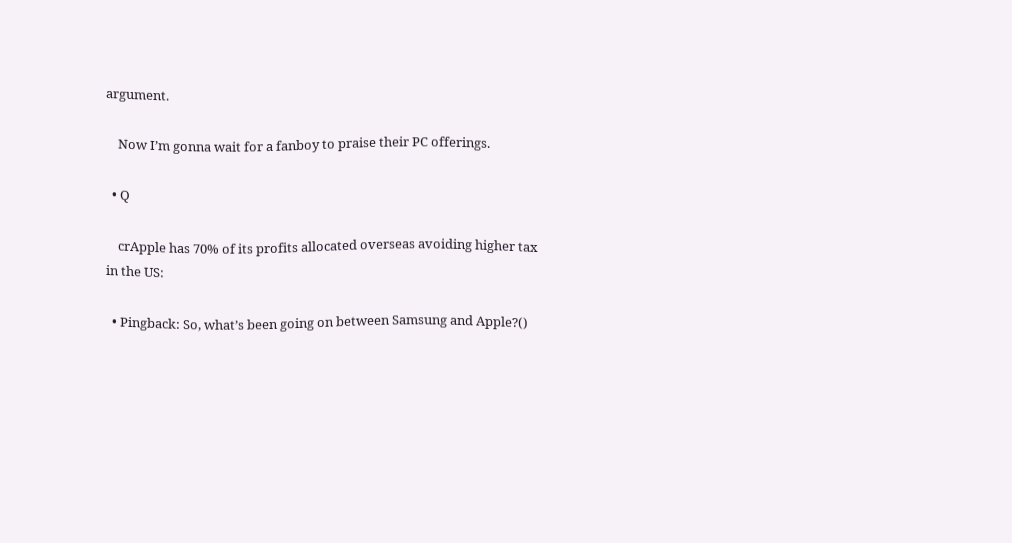argument.

    Now I’m gonna wait for a fanboy to praise their PC offerings.

  • Q

    crApple has 70% of its profits allocated overseas avoiding higher tax in the US:

  • Pingback: So, what’s been going on between Samsung and Apple?()